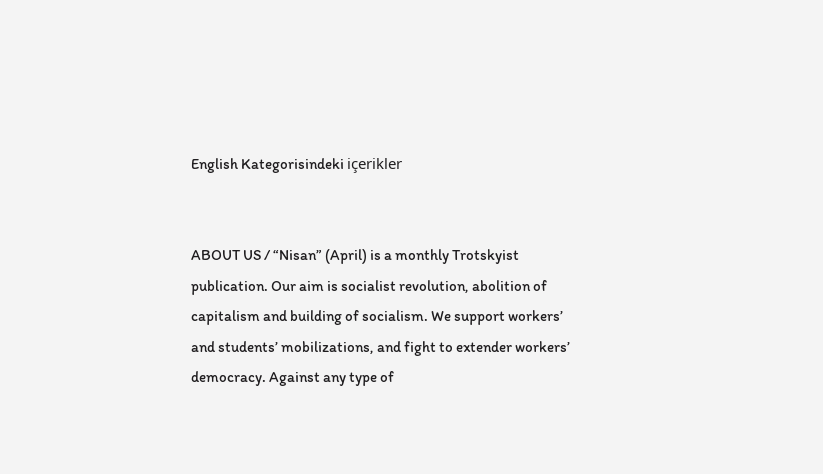English Kategorisindeki içerikler


ABOUT US / “Nisan” (April) is a monthly Trotskyist publication. Our aim is socialist revolution, abolition of capitalism and building of socialism. We support workers’ and students’ mobilizations, and fight to extender workers’ democracy. Against any type of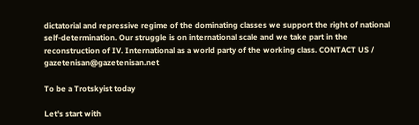dictatorial and repressive regime of the dominating classes we support the right of national self-determination. Our struggle is on international scale and we take part in the reconstruction of IV. International as a world party of the working class. CONTACT US / gazetenisan@gazetenisan.net

To be a Trotskyist today

Let's start with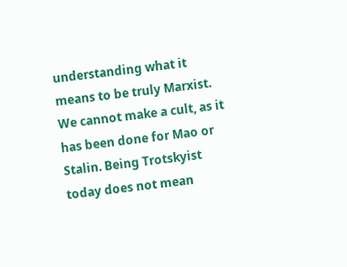understanding what it means to be truly Marxist. We cannot make a cult, as it has been done for Mao or Stalin. Being Trotskyist today does not mean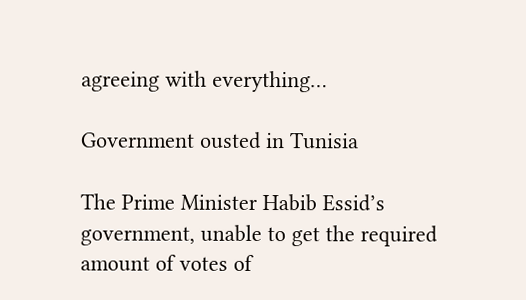agreeing with everything…

Government ousted in Tunisia

The Prime Minister Habib Essid’s government, unable to get the required amount of votes of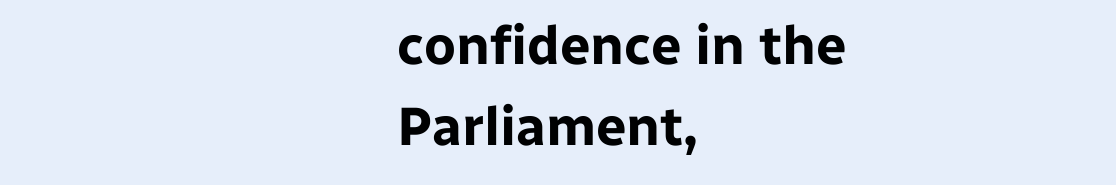confidence in the Parliament,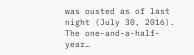was ousted as of last night (July 30, 2016). The one-and-a-half-year…